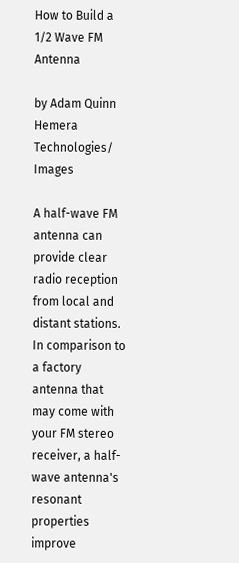How to Build a 1/2 Wave FM Antenna

by Adam Quinn
Hemera Technologies/ Images

A half-wave FM antenna can provide clear radio reception from local and distant stations. In comparison to a factory antenna that may come with your FM stereo receiver, a half-wave antenna's resonant properties improve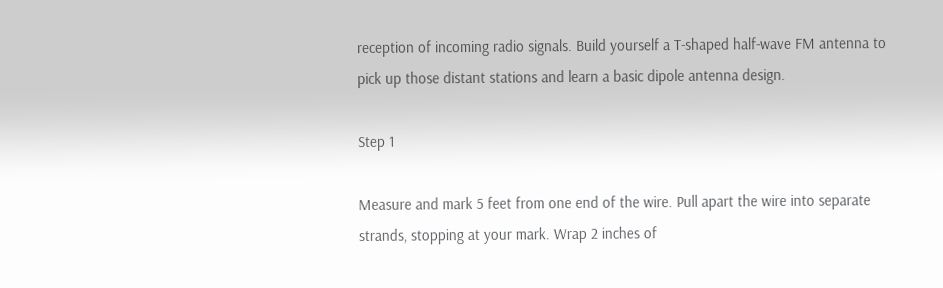reception of incoming radio signals. Build yourself a T-shaped half-wave FM antenna to pick up those distant stations and learn a basic dipole antenna design.

Step 1

Measure and mark 5 feet from one end of the wire. Pull apart the wire into separate strands, stopping at your mark. Wrap 2 inches of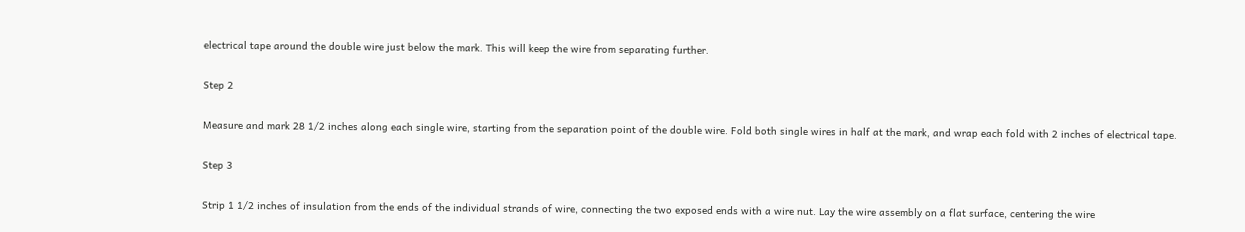electrical tape around the double wire just below the mark. This will keep the wire from separating further.

Step 2

Measure and mark 28 1/2 inches along each single wire, starting from the separation point of the double wire. Fold both single wires in half at the mark, and wrap each fold with 2 inches of electrical tape.

Step 3

Strip 1 1/2 inches of insulation from the ends of the individual strands of wire, connecting the two exposed ends with a wire nut. Lay the wire assembly on a flat surface, centering the wire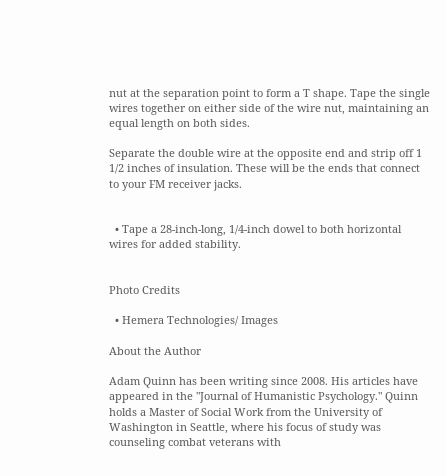nut at the separation point to form a T shape. Tape the single wires together on either side of the wire nut, maintaining an equal length on both sides.

Separate the double wire at the opposite end and strip off 1 1/2 inches of insulation. These will be the ends that connect to your FM receiver jacks.


  • Tape a 28-inch-long, 1/4-inch dowel to both horizontal wires for added stability.


Photo Credits

  • Hemera Technologies/ Images

About the Author

Adam Quinn has been writing since 2008. His articles have appeared in the "Journal of Humanistic Psychology." Quinn holds a Master of Social Work from the University of Washington in Seattle, where his focus of study was counseling combat veterans with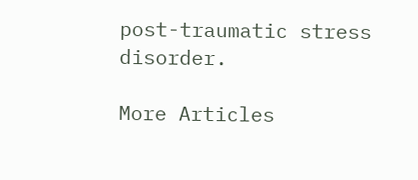post-traumatic stress disorder.

More Articles